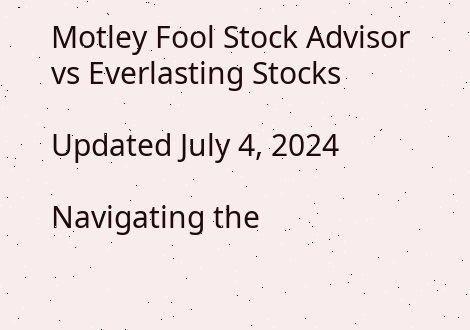Motley Fool Stock Advisor vs Everlasting Stocks

Updated July 4, 2024

Navigating the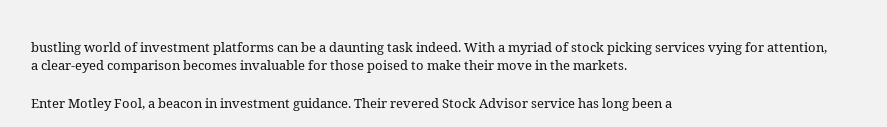bustling world of investment platforms can be a daunting task indeed. With a myriad of stock picking services vying for attention, a clear-eyed comparison becomes invaluable for those poised to make their move in the markets.

Enter Motley Fool, a beacon in investment guidance. Their revered Stock Advisor service has long been a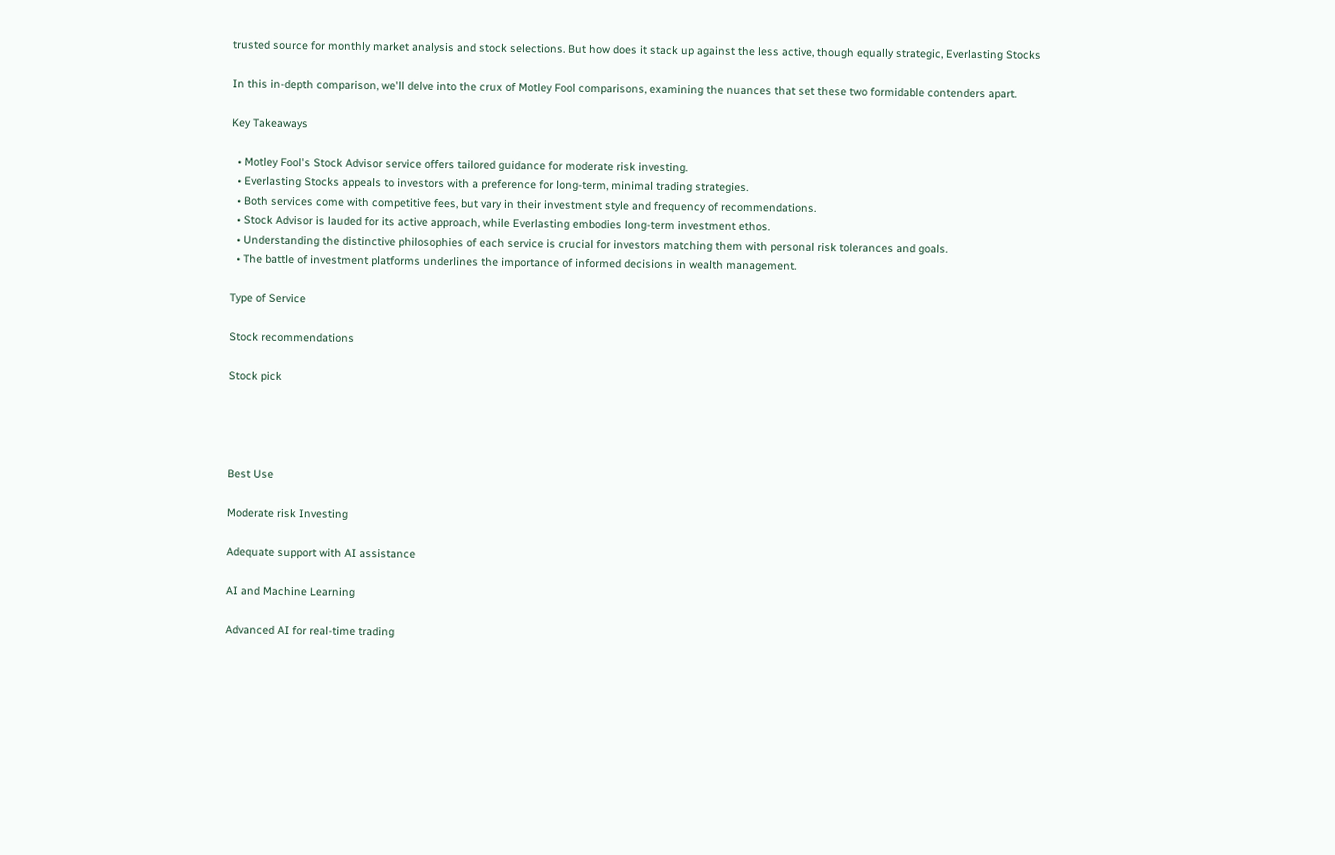trusted source for monthly market analysis and stock selections. But how does it stack up against the less active, though equally strategic, Everlasting Stocks

In this in-depth comparison, we'll delve into the crux of Motley Fool comparisons, examining the nuances that set these two formidable contenders apart.

Key Takeaways

  • Motley Fool's Stock Advisor service offers tailored guidance for moderate risk investing.
  • Everlasting Stocks appeals to investors with a preference for long-term, minimal trading strategies.
  • Both services come with competitive fees, but vary in their investment style and frequency of recommendations.
  • Stock Advisor is lauded for its active approach, while Everlasting embodies long-term investment ethos.
  • Understanding the distinctive philosophies of each service is crucial for investors matching them with personal risk tolerances and goals.
  • The battle of investment platforms underlines the importance of informed decisions in wealth management.

Type of Service

Stock recommendations

Stock pick




Best Use

Moderate risk Investing

Adequate support with AI assistance

AI and Machine Learning

Advanced AI for real-time trading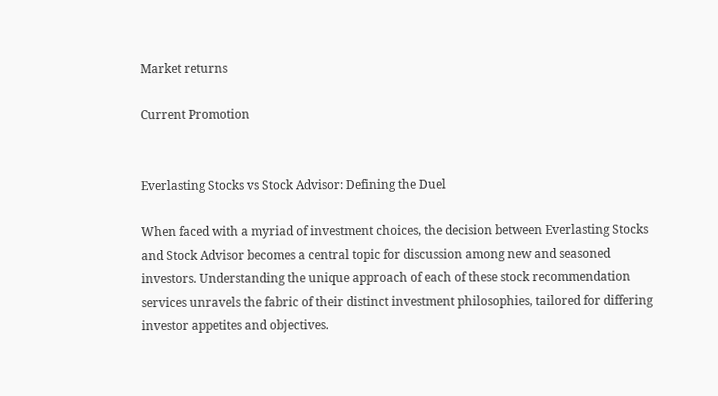Market returns

Current Promotion


Everlasting Stocks vs Stock Advisor: Defining the Duel

When faced with a myriad of investment choices, the decision between Everlasting Stocks and Stock Advisor becomes a central topic for discussion among new and seasoned investors. Understanding the unique approach of each of these stock recommendation services unravels the fabric of their distinct investment philosophies, tailored for differing investor appetites and objectives.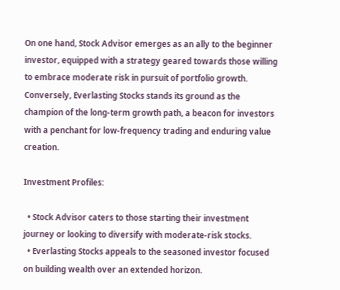On one hand, Stock Advisor emerges as an ally to the beginner investor, equipped with a strategy geared towards those willing to embrace moderate risk in pursuit of portfolio growth. Conversely, Everlasting Stocks stands its ground as the champion of the long-term growth path, a beacon for investors with a penchant for low-frequency trading and enduring value creation.

Investment Profiles:

  • Stock Advisor caters to those starting their investment journey or looking to diversify with moderate-risk stocks.
  • Everlasting Stocks appeals to the seasoned investor focused on building wealth over an extended horizon.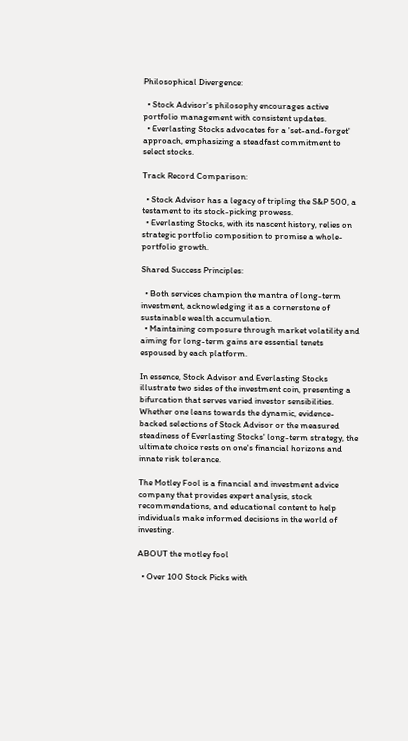Philosophical Divergence:

  • Stock Advisor's philosophy encourages active portfolio management with consistent updates.
  • Everlasting Stocks advocates for a 'set-and-forget' approach, emphasizing a steadfast commitment to select stocks.

Track Record Comparison:

  • Stock Advisor has a legacy of tripling the S&P 500, a testament to its stock-picking prowess.
  • Everlasting Stocks, with its nascent history, relies on strategic portfolio composition to promise a whole-portfolio growth.

Shared Success Principles:

  • Both services champion the mantra of long-term investment, acknowledging it as a cornerstone of sustainable wealth accumulation.
  • Maintaining composure through market volatility and aiming for long-term gains are essential tenets espoused by each platform.

In essence, Stock Advisor and Everlasting Stocks illustrate two sides of the investment coin, presenting a bifurcation that serves varied investor sensibilities. Whether one leans towards the dynamic, evidence-backed selections of Stock Advisor or the measured steadiness of Everlasting Stocks' long-term strategy, the ultimate choice rests on one's financial horizons and innate risk tolerance.

The Motley Fool is a financial and investment advice company that provides expert analysis, stock recommendations, and educational content to help individuals make informed decisions in the world of investing.

ABOUT the motley fool

  • Over 100 Stock Picks with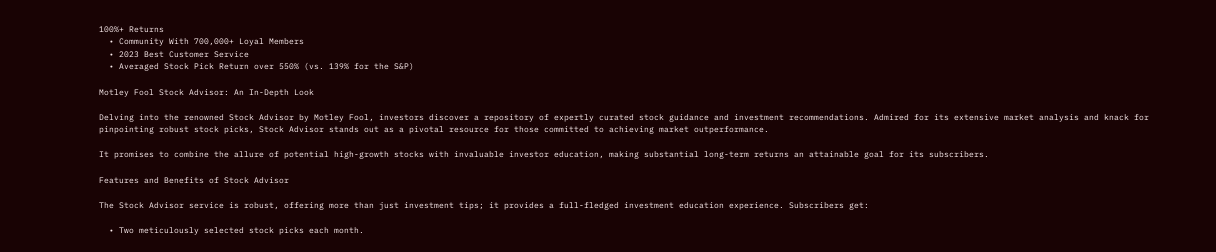100%+ Returns
  • Community With 700,000+ Loyal Members
  • 2023 Best Customer Service
  • Averaged Stock Pick Return over 550% (vs. 139% for the S&P)

Motley Fool Stock Advisor: An In-Depth Look

Delving into the renowned Stock Advisor by Motley Fool, investors discover a repository of expertly curated stock guidance and investment recommendations. Admired for its extensive market analysis and knack for pinpointing robust stock picks, Stock Advisor stands out as a pivotal resource for those committed to achieving market outperformance.

It promises to combine the allure of potential high-growth stocks with invaluable investor education, making substantial long-term returns an attainable goal for its subscribers.

Features and Benefits of Stock Advisor

The Stock Advisor service is robust, offering more than just investment tips; it provides a full-fledged investment education experience. Subscribers get:

  • Two meticulously selected stock picks each month.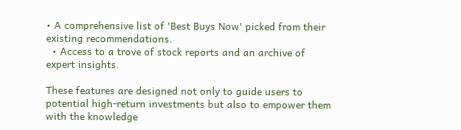• A comprehensive list of 'Best Buys Now' picked from their existing recommendations.
  • Access to a trove of stock reports and an archive of expert insights.

These features are designed not only to guide users to potential high-return investments but also to empower them with the knowledge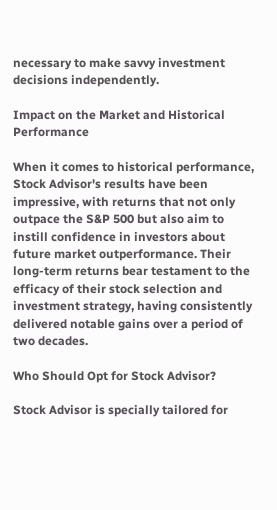necessary to make savvy investment decisions independently.

Impact on the Market and Historical Performance

When it comes to historical performance, Stock Advisor's results have been impressive, with returns that not only outpace the S&P 500 but also aim to instill confidence in investors about future market outperformance. Their long-term returns bear testament to the efficacy of their stock selection and investment strategy, having consistently delivered notable gains over a period of two decades.

Who Should Opt for Stock Advisor?

Stock Advisor is specially tailored for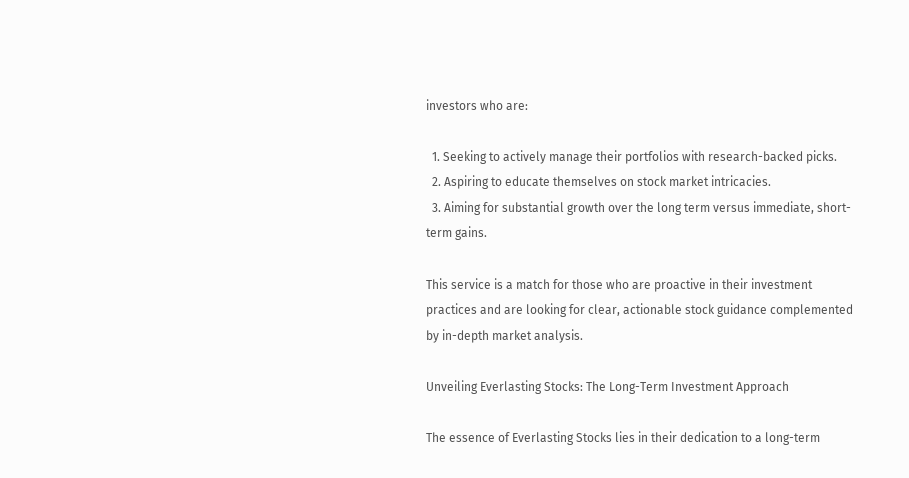investors who are:

  1. Seeking to actively manage their portfolios with research-backed picks.
  2. Aspiring to educate themselves on stock market intricacies.
  3. Aiming for substantial growth over the long term versus immediate, short-term gains.

This service is a match for those who are proactive in their investment practices and are looking for clear, actionable stock guidance complemented by in-depth market analysis.

Unveiling Everlasting Stocks: The Long-Term Investment Approach

The essence of Everlasting Stocks lies in their dedication to a long-term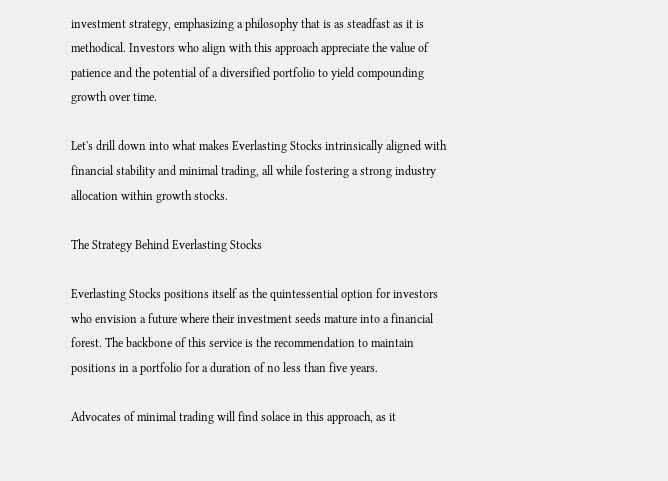investment strategy, emphasizing a philosophy that is as steadfast as it is methodical. Investors who align with this approach appreciate the value of patience and the potential of a diversified portfolio to yield compounding growth over time.

Let's drill down into what makes Everlasting Stocks intrinsically aligned with financial stability and minimal trading, all while fostering a strong industry allocation within growth stocks.

The Strategy Behind Everlasting Stocks

Everlasting Stocks positions itself as the quintessential option for investors who envision a future where their investment seeds mature into a financial forest. The backbone of this service is the recommendation to maintain positions in a portfolio for a duration of no less than five years.

Advocates of minimal trading will find solace in this approach, as it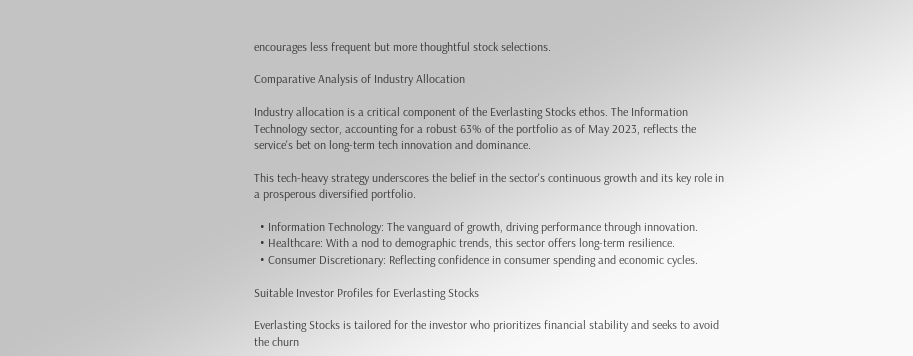encourages less frequent but more thoughtful stock selections.

Comparative Analysis of Industry Allocation

Industry allocation is a critical component of the Everlasting Stocks ethos. The Information Technology sector, accounting for a robust 63% of the portfolio as of May 2023, reflects the service's bet on long-term tech innovation and dominance.

This tech-heavy strategy underscores the belief in the sector's continuous growth and its key role in a prosperous diversified portfolio.

  • Information Technology: The vanguard of growth, driving performance through innovation.
  • Healthcare: With a nod to demographic trends, this sector offers long-term resilience.
  • Consumer Discretionary: Reflecting confidence in consumer spending and economic cycles.

Suitable Investor Profiles for Everlasting Stocks

Everlasting Stocks is tailored for the investor who prioritizes financial stability and seeks to avoid the churn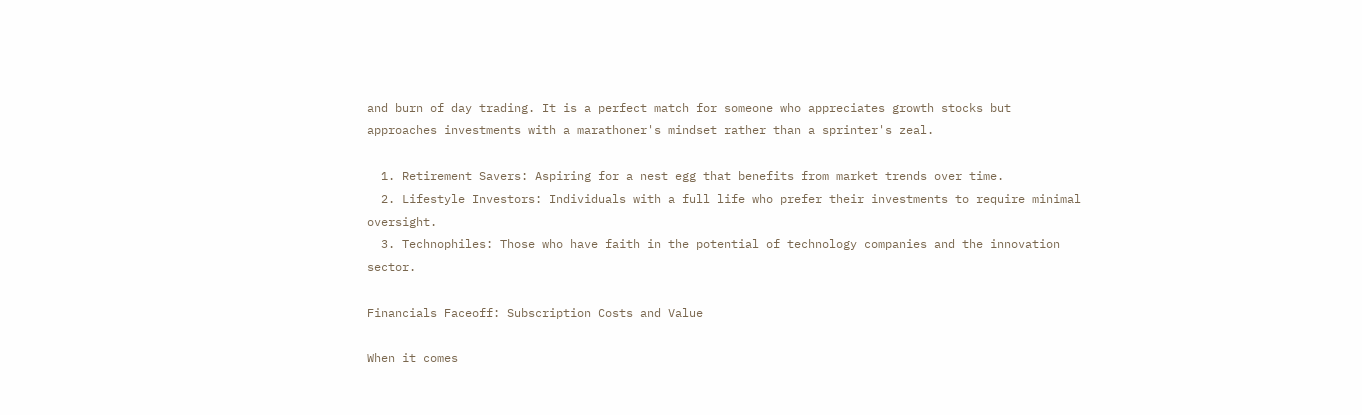and burn of day trading. It is a perfect match for someone who appreciates growth stocks but approaches investments with a marathoner's mindset rather than a sprinter's zeal.

  1. Retirement Savers: Aspiring for a nest egg that benefits from market trends over time.
  2. Lifestyle Investors: Individuals with a full life who prefer their investments to require minimal oversight.
  3. Technophiles: Those who have faith in the potential of technology companies and the innovation sector.

Financials Faceoff: Subscription Costs and Value

When it comes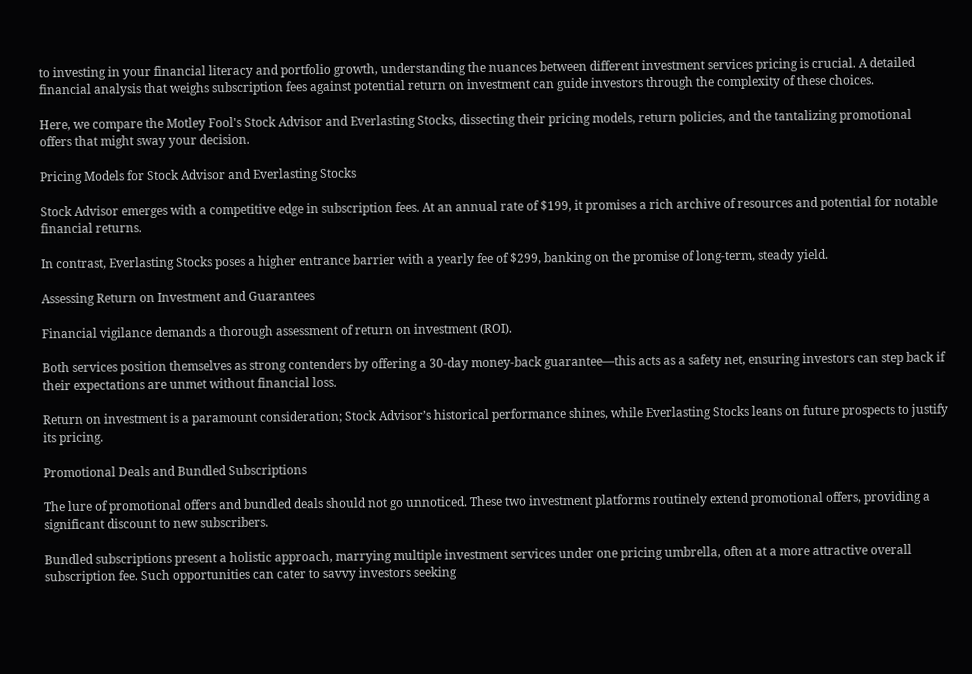to investing in your financial literacy and portfolio growth, understanding the nuances between different investment services pricing is crucial. A detailed financial analysis that weighs subscription fees against potential return on investment can guide investors through the complexity of these choices.

Here, we compare the Motley Fool's Stock Advisor and Everlasting Stocks, dissecting their pricing models, return policies, and the tantalizing promotional offers that might sway your decision.

Pricing Models for Stock Advisor and Everlasting Stocks

Stock Advisor emerges with a competitive edge in subscription fees. At an annual rate of $199, it promises a rich archive of resources and potential for notable financial returns.

In contrast, Everlasting Stocks poses a higher entrance barrier with a yearly fee of $299, banking on the promise of long-term, steady yield.

Assessing Return on Investment and Guarantees

Financial vigilance demands a thorough assessment of return on investment (ROI).

Both services position themselves as strong contenders by offering a 30-day money-back guarantee—this acts as a safety net, ensuring investors can step back if their expectations are unmet without financial loss.

Return on investment is a paramount consideration; Stock Advisor’s historical performance shines, while Everlasting Stocks leans on future prospects to justify its pricing.

Promotional Deals and Bundled Subscriptions

The lure of promotional offers and bundled deals should not go unnoticed. These two investment platforms routinely extend promotional offers, providing a significant discount to new subscribers.

Bundled subscriptions present a holistic approach, marrying multiple investment services under one pricing umbrella, often at a more attractive overall subscription fee. Such opportunities can cater to savvy investors seeking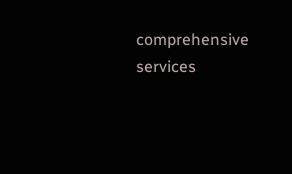comprehensive services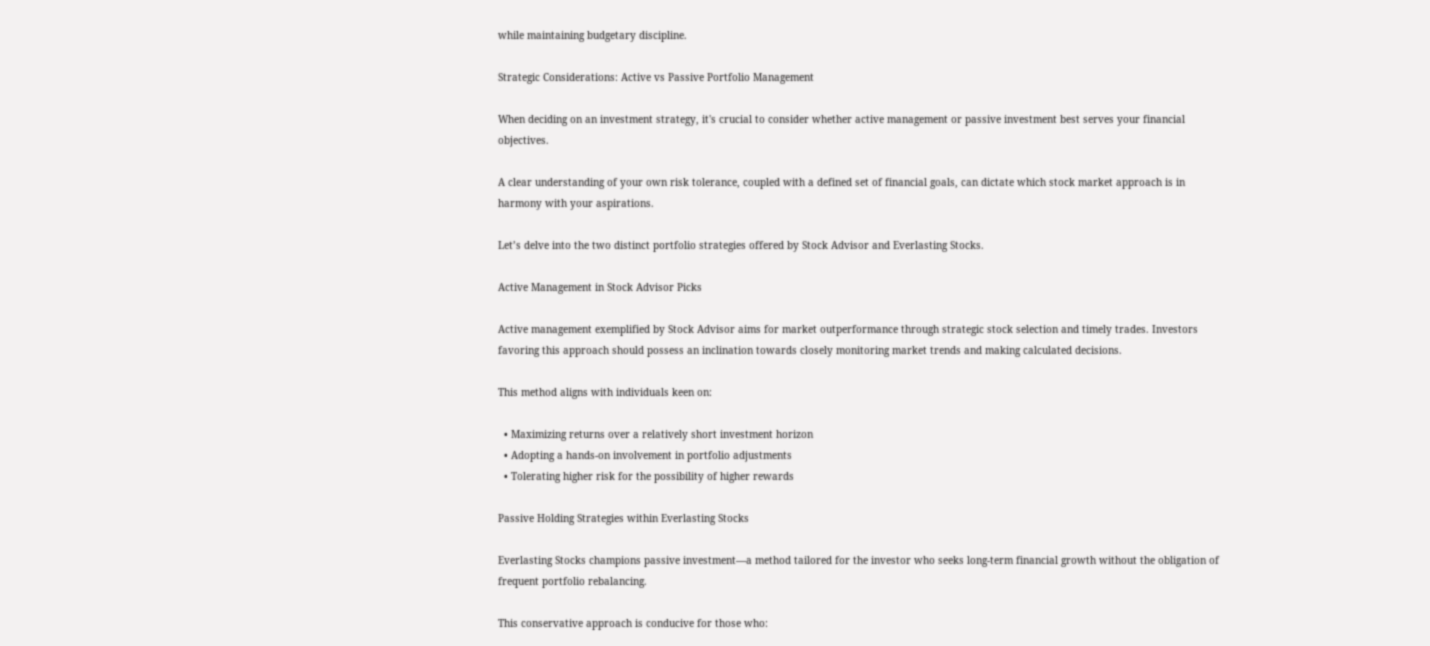while maintaining budgetary discipline.

Strategic Considerations: Active vs Passive Portfolio Management

When deciding on an investment strategy, it's crucial to consider whether active management or passive investment best serves your financial objectives.

A clear understanding of your own risk tolerance, coupled with a defined set of financial goals, can dictate which stock market approach is in harmony with your aspirations.

Let’s delve into the two distinct portfolio strategies offered by Stock Advisor and Everlasting Stocks.

Active Management in Stock Advisor Picks

Active management exemplified by Stock Advisor aims for market outperformance through strategic stock selection and timely trades. Investors favoring this approach should possess an inclination towards closely monitoring market trends and making calculated decisions.

This method aligns with individuals keen on:

  • Maximizing returns over a relatively short investment horizon
  • Adopting a hands-on involvement in portfolio adjustments
  • Tolerating higher risk for the possibility of higher rewards

Passive Holding Strategies within Everlasting Stocks

Everlasting Stocks champions passive investment—a method tailored for the investor who seeks long-term financial growth without the obligation of frequent portfolio rebalancing.

This conservative approach is conducive for those who: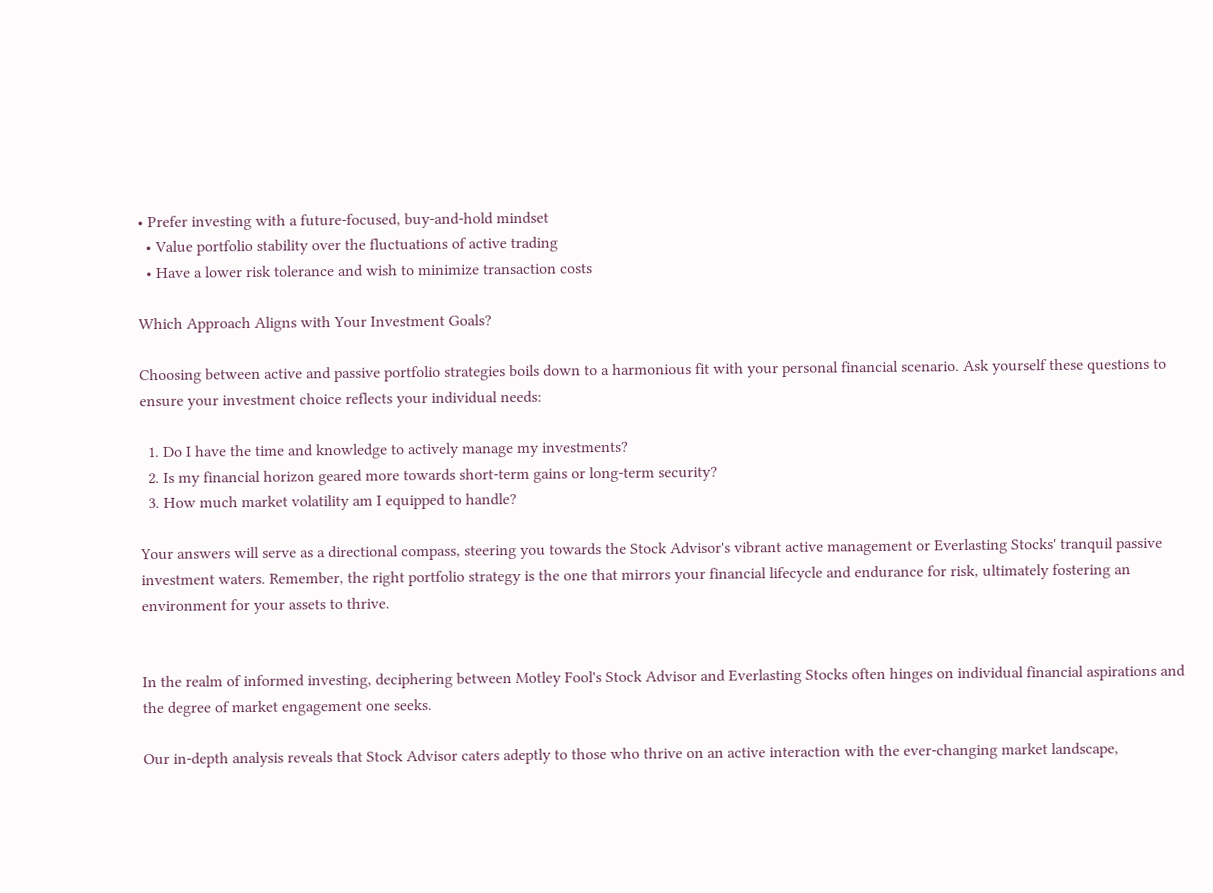• Prefer investing with a future-focused, buy-and-hold mindset
  • Value portfolio stability over the fluctuations of active trading
  • Have a lower risk tolerance and wish to minimize transaction costs

Which Approach Aligns with Your Investment Goals?

Choosing between active and passive portfolio strategies boils down to a harmonious fit with your personal financial scenario. Ask yourself these questions to ensure your investment choice reflects your individual needs:

  1. Do I have the time and knowledge to actively manage my investments?
  2. Is my financial horizon geared more towards short-term gains or long-term security?
  3. How much market volatility am I equipped to handle?

Your answers will serve as a directional compass, steering you towards the Stock Advisor's vibrant active management or Everlasting Stocks' tranquil passive investment waters. Remember, the right portfolio strategy is the one that mirrors your financial lifecycle and endurance for risk, ultimately fostering an environment for your assets to thrive.


In the realm of informed investing, deciphering between Motley Fool's Stock Advisor and Everlasting Stocks often hinges on individual financial aspirations and the degree of market engagement one seeks.

Our in-depth analysis reveals that Stock Advisor caters adeptly to those who thrive on an active interaction with the ever-changing market landscape,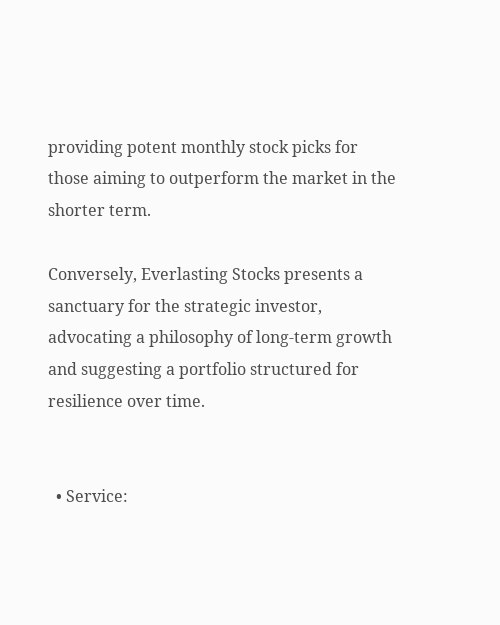providing potent monthly stock picks for those aiming to outperform the market in the shorter term.

Conversely, Everlasting Stocks presents a sanctuary for the strategic investor, advocating a philosophy of long-term growth and suggesting a portfolio structured for resilience over time.


  • Service: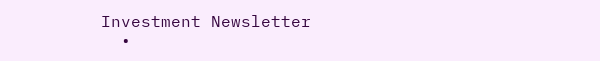Investment Newsletter
  •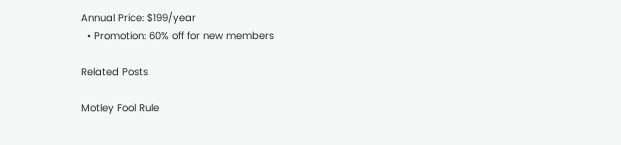Annual Price: $199/year
  • Promotion: 60% off for new members

Related Posts

Motley Fool Rule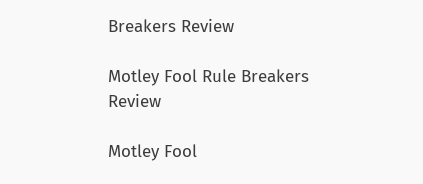Breakers Review

Motley Fool Rule Breakers Review

Motley Fool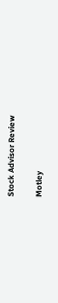Stock Advisor Review

Motley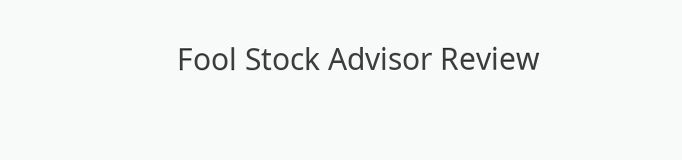Fool Stock Advisor Review